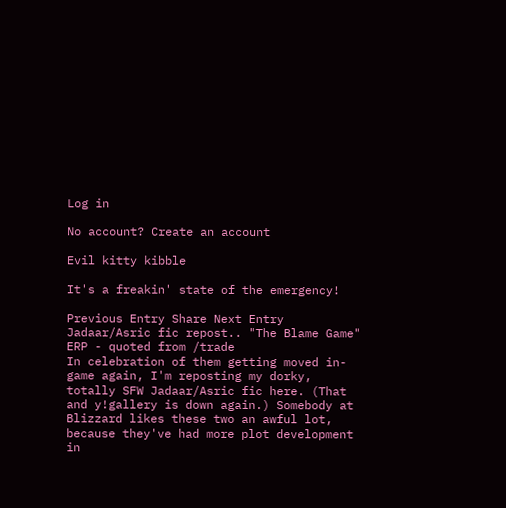Log in

No account? Create an account

Evil kitty kibble

It's a freakin' state of the emergency!

Previous Entry Share Next Entry
Jadaar/Asric fic repost.. "The Blame Game"
ERP - quoted from /trade
In celebration of them getting moved in-game again, I'm reposting my dorky, totally SFW Jadaar/Asric fic here. (That and y!gallery is down again.) Somebody at Blizzard likes these two an awful lot, because they've had more plot development in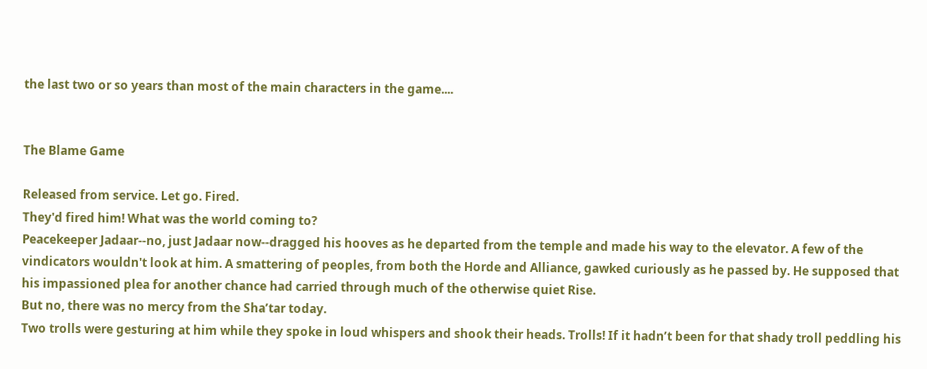the last two or so years than most of the main characters in the game....


The Blame Game

Released from service. Let go. Fired.
They'd fired him! What was the world coming to?
Peacekeeper Jadaar--no, just Jadaar now--dragged his hooves as he departed from the temple and made his way to the elevator. A few of the vindicators wouldn't look at him. A smattering of peoples, from both the Horde and Alliance, gawked curiously as he passed by. He supposed that his impassioned plea for another chance had carried through much of the otherwise quiet Rise.
But no, there was no mercy from the Sha’tar today.
Two trolls were gesturing at him while they spoke in loud whispers and shook their heads. Trolls! If it hadn’t been for that shady troll peddling his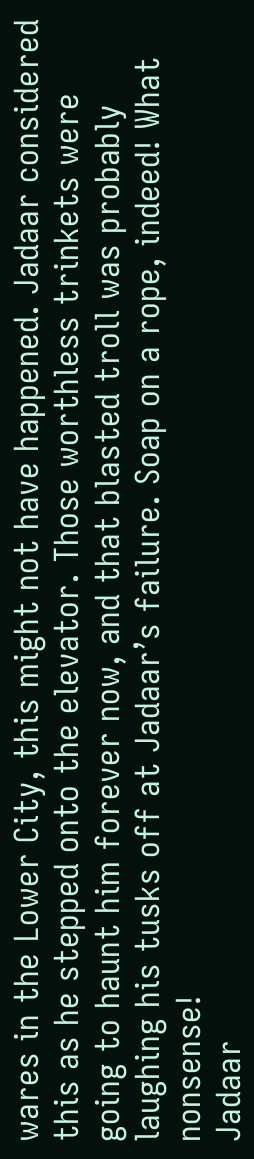wares in the Lower City, this might not have happened. Jadaar considered this as he stepped onto the elevator. Those worthless trinkets were going to haunt him forever now, and that blasted troll was probably laughing his tusks off at Jadaar’s failure. Soap on a rope, indeed! What nonsense!
Jadaar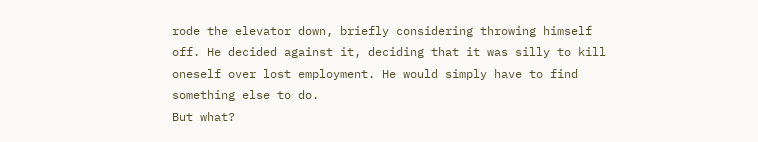rode the elevator down, briefly considering throwing himself off. He decided against it, deciding that it was silly to kill oneself over lost employment. He would simply have to find something else to do.
But what?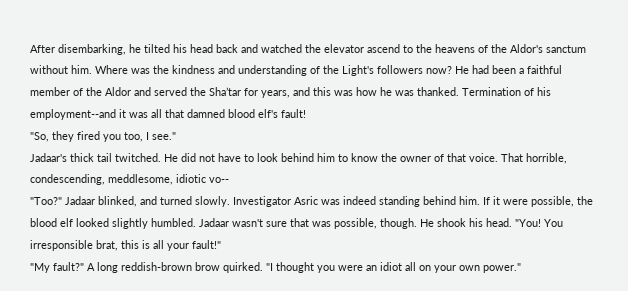After disembarking, he tilted his head back and watched the elevator ascend to the heavens of the Aldor's sanctum without him. Where was the kindness and understanding of the Light's followers now? He had been a faithful member of the Aldor and served the Sha’tar for years, and this was how he was thanked. Termination of his employment--and it was all that damned blood elf's fault!
"So, they fired you too, I see."
Jadaar's thick tail twitched. He did not have to look behind him to know the owner of that voice. That horrible, condescending, meddlesome, idiotic vo--
"Too?" Jadaar blinked, and turned slowly. Investigator Asric was indeed standing behind him. If it were possible, the blood elf looked slightly humbled. Jadaar wasn't sure that was possible, though. He shook his head. "You! You irresponsible brat, this is all your fault!"
"My fault?" A long reddish-brown brow quirked. "I thought you were an idiot all on your own power."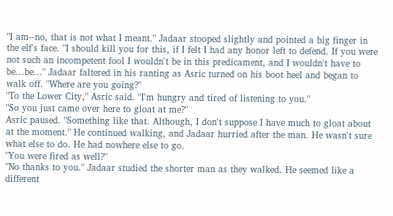"I am--no, that is not what I meant." Jadaar stooped slightly and pointed a big finger in the elf's face. "I should kill you for this, if I felt I had any honor left to defend. If you were not such an incompetent fool I wouldn't be in this predicament, and I wouldn't have to be...be..." Jadaar faltered in his ranting as Asric turned on his boot heel and began to walk off. "Where are you going?"
"To the Lower City," Asric said. "I'm hungry and tired of listening to you."
"So you just came over here to gloat at me?"
Asric paused. "Something like that. Although, I don't suppose I have much to gloat about at the moment." He continued walking, and Jadaar hurried after the man. He wasn't sure what else to do. He had nowhere else to go.
"You were fired as well?"
"No thanks to you." Jadaar studied the shorter man as they walked. He seemed like a different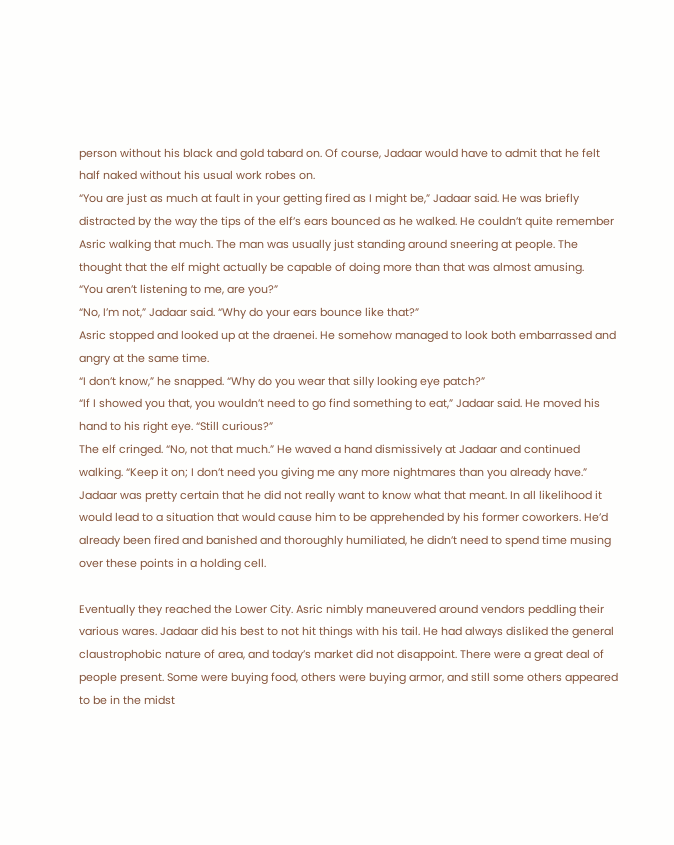person without his black and gold tabard on. Of course, Jadaar would have to admit that he felt half naked without his usual work robes on.
“You are just as much at fault in your getting fired as I might be,” Jadaar said. He was briefly distracted by the way the tips of the elf’s ears bounced as he walked. He couldn’t quite remember Asric walking that much. The man was usually just standing around sneering at people. The thought that the elf might actually be capable of doing more than that was almost amusing.
“You aren’t listening to me, are you?”
“No, I’m not,” Jadaar said. “Why do your ears bounce like that?”
Asric stopped and looked up at the draenei. He somehow managed to look both embarrassed and angry at the same time.
“I don’t know,” he snapped. “Why do you wear that silly looking eye patch?”
“If I showed you that, you wouldn’t need to go find something to eat,” Jadaar said. He moved his hand to his right eye. “Still curious?”
The elf cringed. “No, not that much.” He waved a hand dismissively at Jadaar and continued walking. “Keep it on; I don’t need you giving me any more nightmares than you already have.”
Jadaar was pretty certain that he did not really want to know what that meant. In all likelihood it would lead to a situation that would cause him to be apprehended by his former coworkers. He’d already been fired and banished and thoroughly humiliated, he didn’t need to spend time musing over these points in a holding cell.

Eventually they reached the Lower City. Asric nimbly maneuvered around vendors peddling their various wares. Jadaar did his best to not hit things with his tail. He had always disliked the general claustrophobic nature of area, and today’s market did not disappoint. There were a great deal of people present. Some were buying food, others were buying armor, and still some others appeared to be in the midst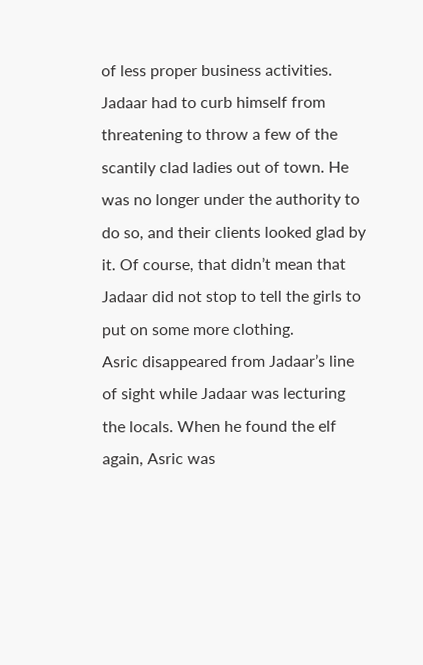of less proper business activities. Jadaar had to curb himself from threatening to throw a few of the scantily clad ladies out of town. He was no longer under the authority to do so, and their clients looked glad by it. Of course, that didn’t mean that Jadaar did not stop to tell the girls to put on some more clothing.
Asric disappeared from Jadaar’s line of sight while Jadaar was lecturing the locals. When he found the elf again, Asric was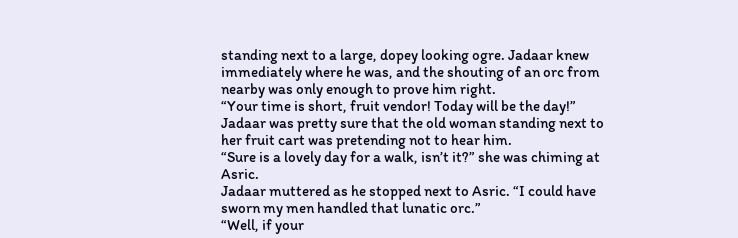standing next to a large, dopey looking ogre. Jadaar knew immediately where he was, and the shouting of an orc from nearby was only enough to prove him right.
“Your time is short, fruit vendor! Today will be the day!”
Jadaar was pretty sure that the old woman standing next to her fruit cart was pretending not to hear him.
“Sure is a lovely day for a walk, isn’t it?” she was chiming at Asric.
Jadaar muttered as he stopped next to Asric. “I could have sworn my men handled that lunatic orc.”
“Well, if your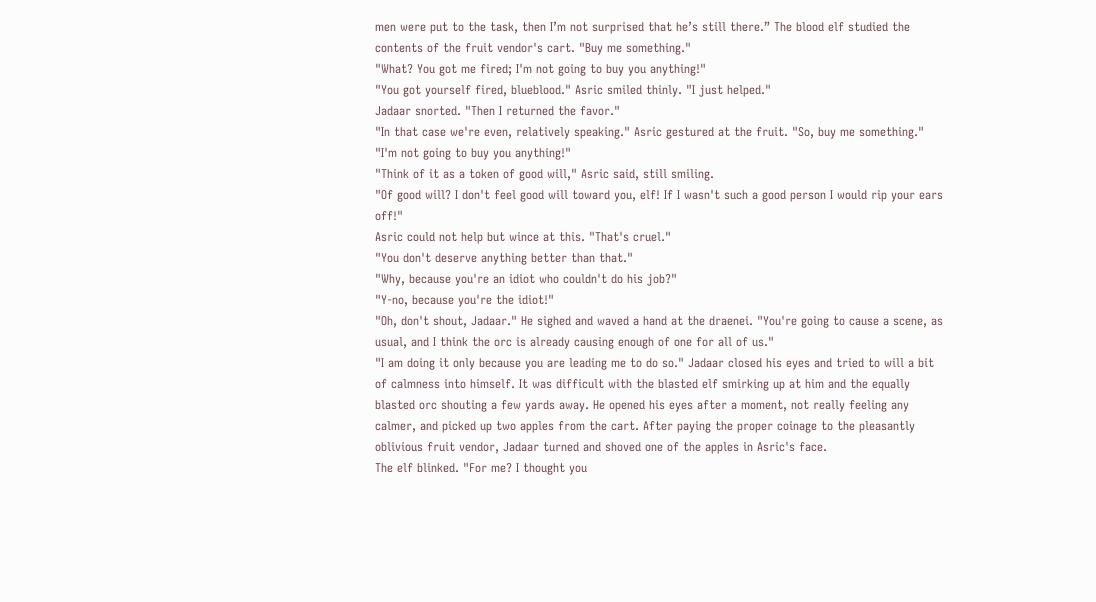men were put to the task, then I’m not surprised that he’s still there.” The blood elf studied the contents of the fruit vendor's cart. "Buy me something."
"What? You got me fired; I'm not going to buy you anything!"
"You got yourself fired, blueblood." Asric smiled thinly. "I just helped."
Jadaar snorted. "Then I returned the favor."
"In that case we're even, relatively speaking." Asric gestured at the fruit. "So, buy me something."
"I'm not going to buy you anything!"
"Think of it as a token of good will," Asric said, still smiling.
"Of good will? I don't feel good will toward you, elf! If I wasn't such a good person I would rip your ears off!"
Asric could not help but wince at this. "That's cruel."
"You don't deserve anything better than that."
"Why, because you're an idiot who couldn't do his job?"
"Y-no, because you're the idiot!"
"Oh, don't shout, Jadaar." He sighed and waved a hand at the draenei. "You're going to cause a scene, as usual, and I think the orc is already causing enough of one for all of us."
"I am doing it only because you are leading me to do so." Jadaar closed his eyes and tried to will a bit of calmness into himself. It was difficult with the blasted elf smirking up at him and the equally blasted orc shouting a few yards away. He opened his eyes after a moment, not really feeling any calmer, and picked up two apples from the cart. After paying the proper coinage to the pleasantly oblivious fruit vendor, Jadaar turned and shoved one of the apples in Asric's face.
The elf blinked. "For me? I thought you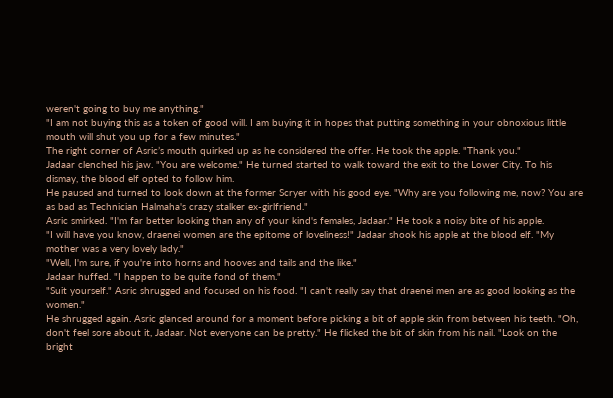weren't going to buy me anything."
"I am not buying this as a token of good will. I am buying it in hopes that putting something in your obnoxious little mouth will shut you up for a few minutes."
The right corner of Asric’s mouth quirked up as he considered the offer. He took the apple. "Thank you."
Jadaar clenched his jaw. "You are welcome." He turned started to walk toward the exit to the Lower City. To his dismay, the blood elf opted to follow him.
He paused and turned to look down at the former Scryer with his good eye. "Why are you following me, now? You are as bad as Technician Halmaha's crazy stalker ex-girlfriend."
Asric smirked. "I'm far better looking than any of your kind's females, Jadaar." He took a noisy bite of his apple.
"I will have you know, draenei women are the epitome of loveliness!" Jadaar shook his apple at the blood elf. "My mother was a very lovely lady."
"Well, I'm sure, if you're into horns and hooves and tails and the like."
Jadaar huffed. "I happen to be quite fond of them."
"Suit yourself." Asric shrugged and focused on his food. "I can't really say that draenei men are as good looking as the women."
He shrugged again. Asric glanced around for a moment before picking a bit of apple skin from between his teeth. "Oh, don't feel sore about it, Jadaar. Not everyone can be pretty." He flicked the bit of skin from his nail. "Look on the bright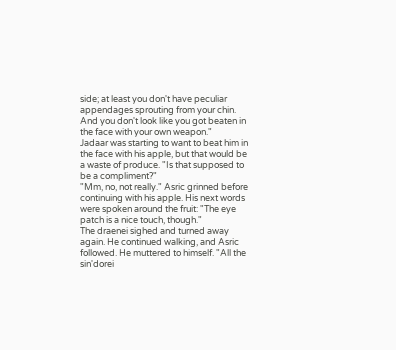side; at least you don't have peculiar appendages sprouting from your chin. And you don't look like you got beaten in the face with your own weapon."
Jadaar was starting to want to beat him in the face with his apple, but that would be a waste of produce. "Is that supposed to be a compliment?"
"Mm, no, not really." Asric grinned before continuing with his apple. His next words were spoken around the fruit: "The eye patch is a nice touch, though."
The draenei sighed and turned away again. He continued walking, and Asric followed. He muttered to himself. "All the sin'dorei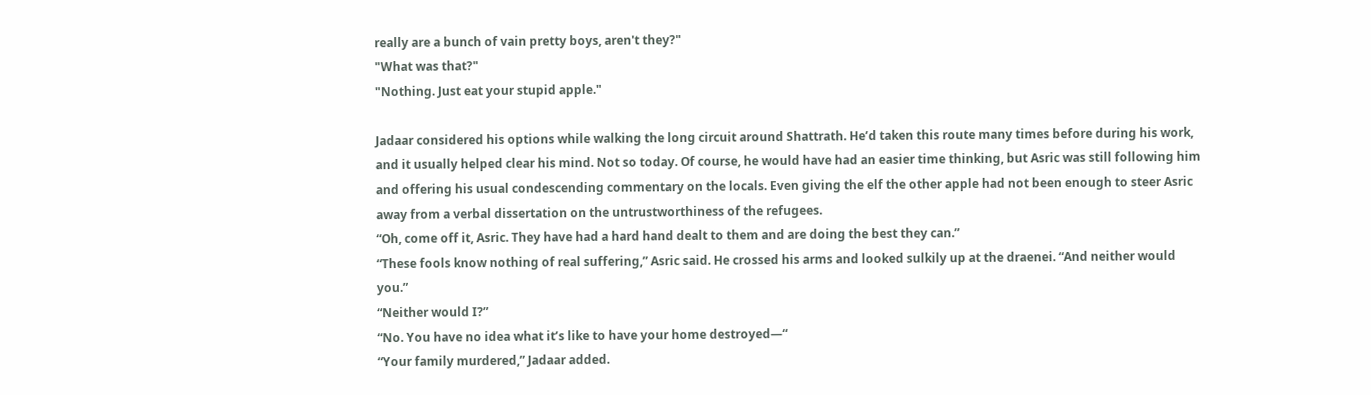really are a bunch of vain pretty boys, aren't they?"
"What was that?"
"Nothing. Just eat your stupid apple."

Jadaar considered his options while walking the long circuit around Shattrath. He’d taken this route many times before during his work, and it usually helped clear his mind. Not so today. Of course, he would have had an easier time thinking, but Asric was still following him and offering his usual condescending commentary on the locals. Even giving the elf the other apple had not been enough to steer Asric away from a verbal dissertation on the untrustworthiness of the refugees.
“Oh, come off it, Asric. They have had a hard hand dealt to them and are doing the best they can.”
“These fools know nothing of real suffering,” Asric said. He crossed his arms and looked sulkily up at the draenei. “And neither would you.”
“Neither would I?”
“No. You have no idea what it’s like to have your home destroyed—“
“Your family murdered,” Jadaar added.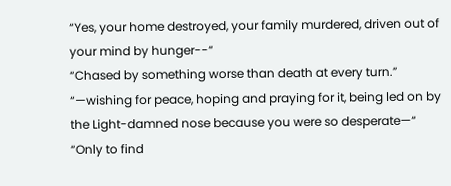“Yes, your home destroyed, your family murdered, driven out of your mind by hunger--“
“Chased by something worse than death at every turn.”
“—wishing for peace, hoping and praying for it, being led on by the Light-damned nose because you were so desperate—“
“Only to find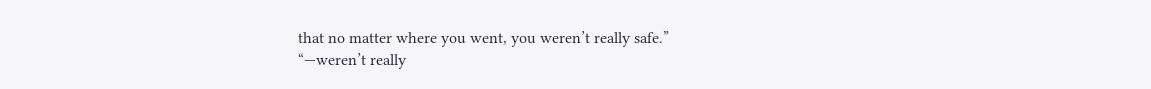that no matter where you went, you weren’t really safe.”
“—weren’t really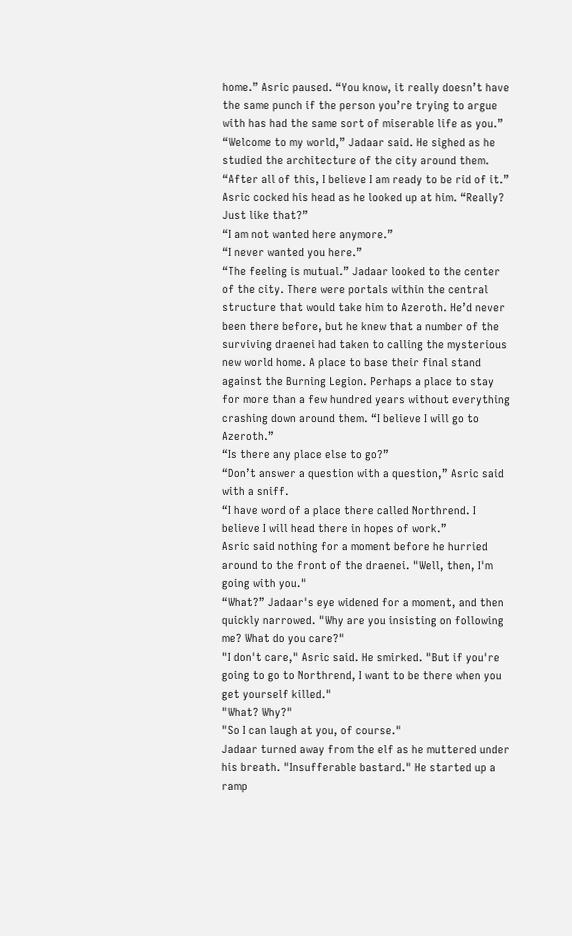home.” Asric paused. “You know, it really doesn’t have the same punch if the person you’re trying to argue with has had the same sort of miserable life as you.”
“Welcome to my world,” Jadaar said. He sighed as he studied the architecture of the city around them. “After all of this, I believe I am ready to be rid of it.”
Asric cocked his head as he looked up at him. “Really? Just like that?”
“I am not wanted here anymore.”
“I never wanted you here.”
“The feeling is mutual.” Jadaar looked to the center of the city. There were portals within the central structure that would take him to Azeroth. He’d never been there before, but he knew that a number of the surviving draenei had taken to calling the mysterious new world home. A place to base their final stand against the Burning Legion. Perhaps a place to stay for more than a few hundred years without everything crashing down around them. “I believe I will go to Azeroth.”
“Is there any place else to go?”
“Don’t answer a question with a question,” Asric said with a sniff.
“I have word of a place there called Northrend. I believe I will head there in hopes of work.”
Asric said nothing for a moment before he hurried around to the front of the draenei. "Well, then, I'm going with you."
“What?” Jadaar's eye widened for a moment, and then quickly narrowed. "Why are you insisting on following me? What do you care?"
"I don't care," Asric said. He smirked. "But if you're going to go to Northrend, I want to be there when you get yourself killed."
"What? Why?"
"So I can laugh at you, of course."
Jadaar turned away from the elf as he muttered under his breath. "Insufferable bastard." He started up a ramp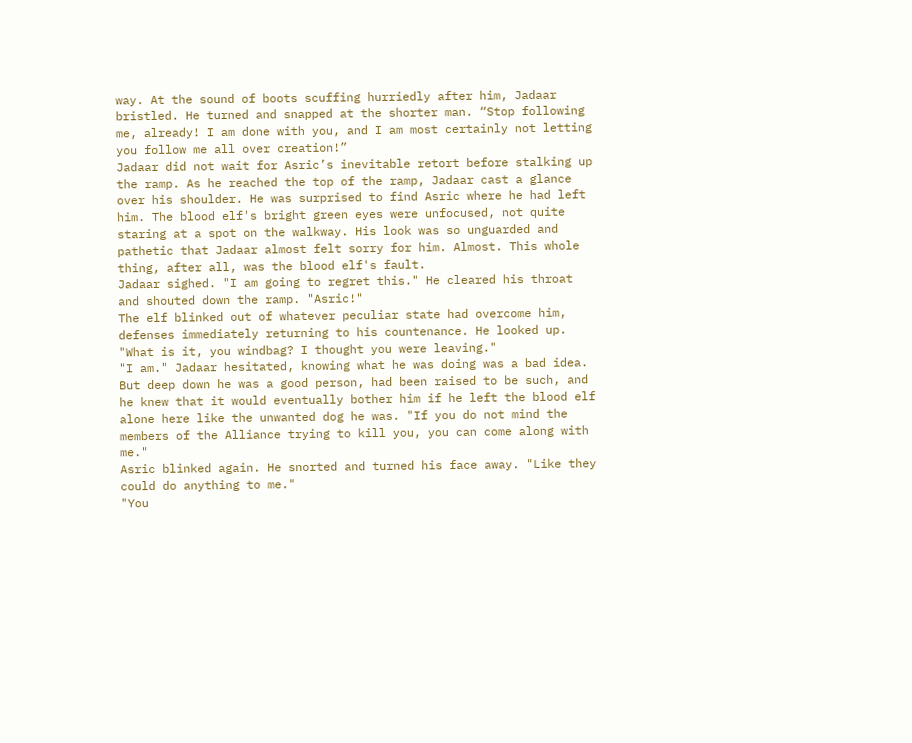way. At the sound of boots scuffing hurriedly after him, Jadaar bristled. He turned and snapped at the shorter man. “Stop following me, already! I am done with you, and I am most certainly not letting you follow me all over creation!”
Jadaar did not wait for Asric’s inevitable retort before stalking up the ramp. As he reached the top of the ramp, Jadaar cast a glance over his shoulder. He was surprised to find Asric where he had left him. The blood elf's bright green eyes were unfocused, not quite staring at a spot on the walkway. His look was so unguarded and pathetic that Jadaar almost felt sorry for him. Almost. This whole thing, after all, was the blood elf's fault.
Jadaar sighed. "I am going to regret this." He cleared his throat and shouted down the ramp. "Asric!"
The elf blinked out of whatever peculiar state had overcome him, defenses immediately returning to his countenance. He looked up.
"What is it, you windbag? I thought you were leaving."
"I am." Jadaar hesitated, knowing what he was doing was a bad idea. But deep down he was a good person, had been raised to be such, and he knew that it would eventually bother him if he left the blood elf alone here like the unwanted dog he was. "If you do not mind the members of the Alliance trying to kill you, you can come along with me."
Asric blinked again. He snorted and turned his face away. "Like they could do anything to me."
"You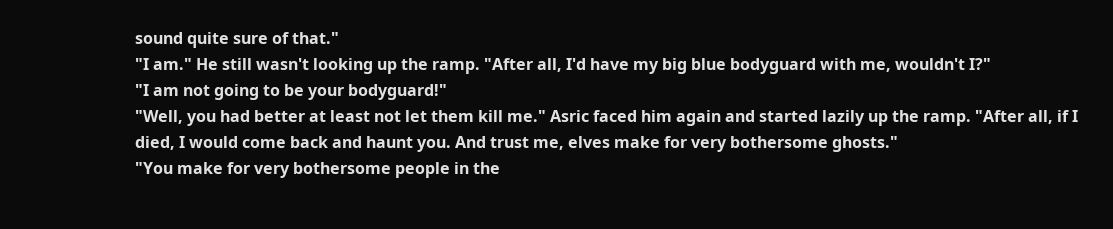sound quite sure of that."
"I am." He still wasn't looking up the ramp. "After all, I'd have my big blue bodyguard with me, wouldn't I?"
"I am not going to be your bodyguard!"
"Well, you had better at least not let them kill me." Asric faced him again and started lazily up the ramp. "After all, if I died, I would come back and haunt you. And trust me, elves make for very bothersome ghosts."
"You make for very bothersome people in the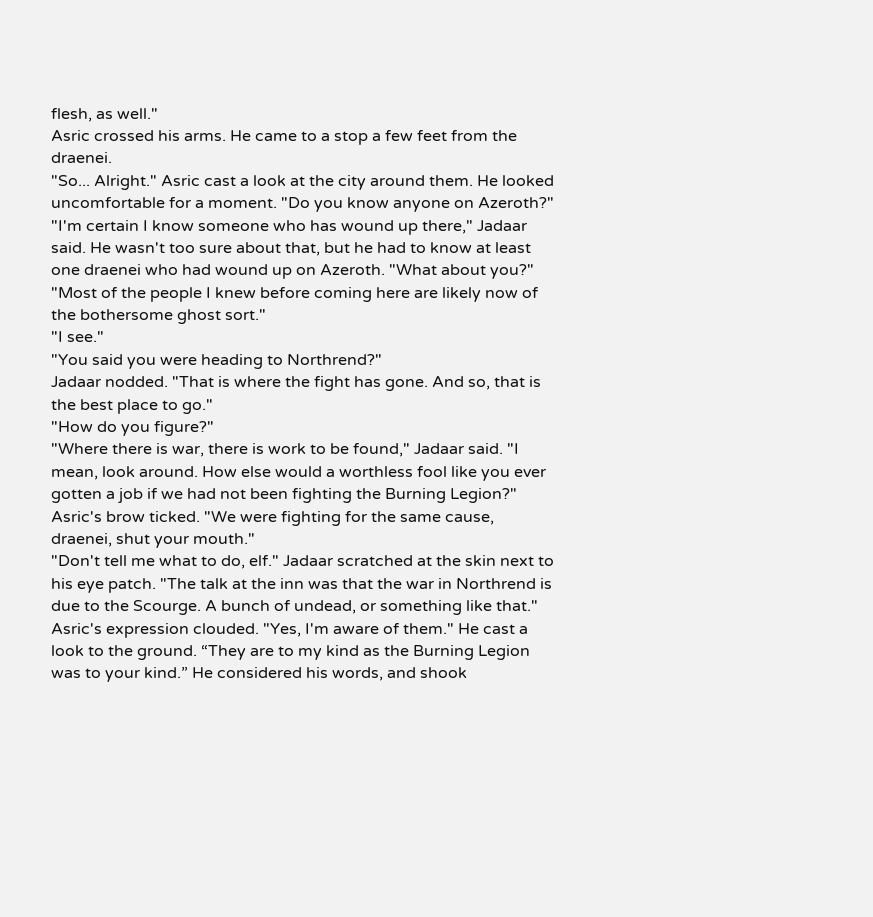flesh, as well."
Asric crossed his arms. He came to a stop a few feet from the draenei.
"So... Alright." Asric cast a look at the city around them. He looked uncomfortable for a moment. "Do you know anyone on Azeroth?"
"I'm certain I know someone who has wound up there," Jadaar said. He wasn't too sure about that, but he had to know at least one draenei who had wound up on Azeroth. "What about you?"
"Most of the people I knew before coming here are likely now of the bothersome ghost sort."
"I see."
"You said you were heading to Northrend?"
Jadaar nodded. "That is where the fight has gone. And so, that is the best place to go."
"How do you figure?"
"Where there is war, there is work to be found," Jadaar said. "I mean, look around. How else would a worthless fool like you ever gotten a job if we had not been fighting the Burning Legion?"
Asric's brow ticked. "We were fighting for the same cause, draenei, shut your mouth."
"Don't tell me what to do, elf." Jadaar scratched at the skin next to his eye patch. "The talk at the inn was that the war in Northrend is due to the Scourge. A bunch of undead, or something like that."
Asric's expression clouded. "Yes, I'm aware of them." He cast a look to the ground. “They are to my kind as the Burning Legion was to your kind.” He considered his words, and shook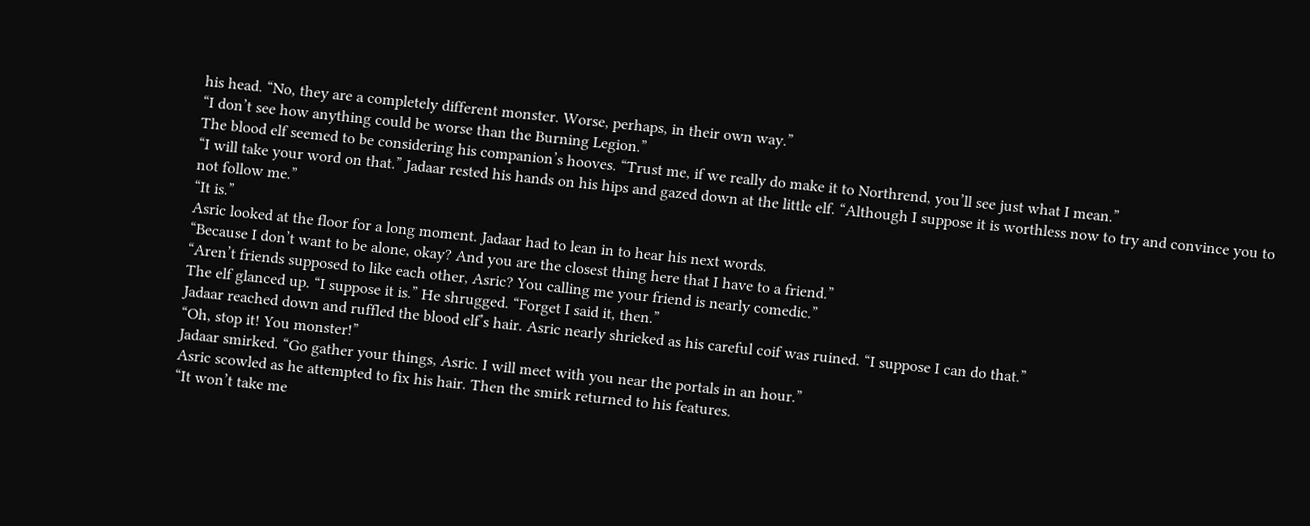his head. “No, they are a completely different monster. Worse, perhaps, in their own way.”
“I don’t see how anything could be worse than the Burning Legion.”
The blood elf seemed to be considering his companion’s hooves. “Trust me, if we really do make it to Northrend, you’ll see just what I mean.”
“I will take your word on that.” Jadaar rested his hands on his hips and gazed down at the little elf. “Although I suppose it is worthless now to try and convince you to not follow me.”
“It is.”
Asric looked at the floor for a long moment. Jadaar had to lean in to hear his next words.
“Because I don’t want to be alone, okay? And you are the closest thing here that I have to a friend.”
“Aren’t friends supposed to like each other, Asric? You calling me your friend is nearly comedic.”
The elf glanced up. “I suppose it is.” He shrugged. “Forget I said it, then.”
Jadaar reached down and ruffled the blood elf’s hair. Asric nearly shrieked as his careful coif was ruined. “I suppose I can do that.”
“Oh, stop it! You monster!”
Jadaar smirked. “Go gather your things, Asric. I will meet with you near the portals in an hour.”
Asric scowled as he attempted to fix his hair. Then the smirk returned to his features.
“It won’t take me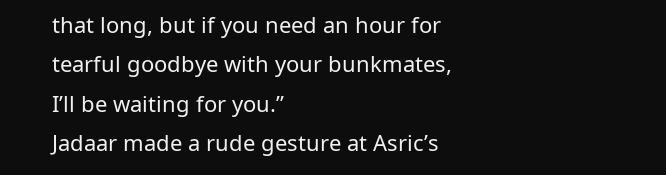that long, but if you need an hour for tearful goodbye with your bunkmates, I’ll be waiting for you.”
Jadaar made a rude gesture at Asric’s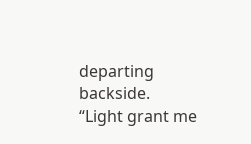departing backside.
“Light grant me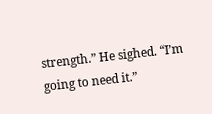strength.” He sighed. “I’m going to need it.”